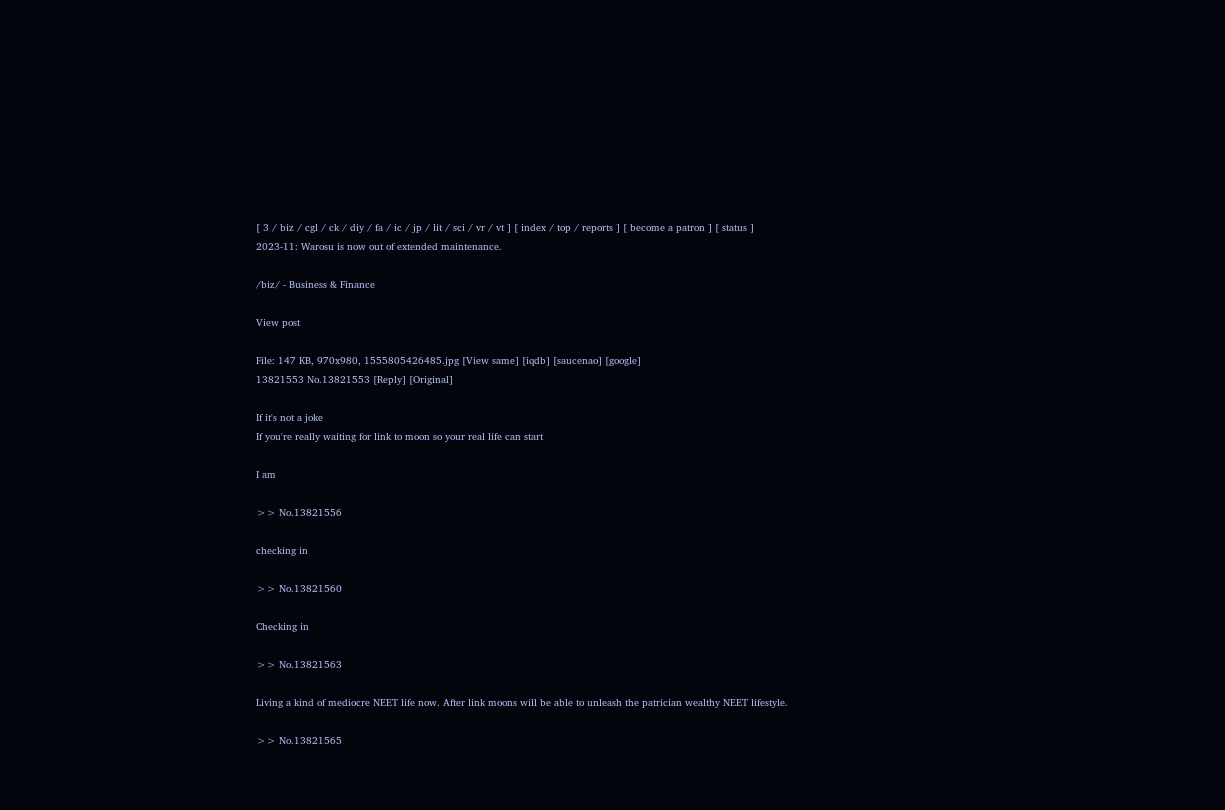[ 3 / biz / cgl / ck / diy / fa / ic / jp / lit / sci / vr / vt ] [ index / top / reports ] [ become a patron ] [ status ]
2023-11: Warosu is now out of extended maintenance.

/biz/ - Business & Finance

View post

File: 147 KB, 970x980, 1555805426485.jpg [View same] [iqdb] [saucenao] [google]
13821553 No.13821553 [Reply] [Original]

If it's not a joke
If you're really waiting for link to moon so your real life can start

I am

>> No.13821556

checking in

>> No.13821560

Checking in

>> No.13821563

Living a kind of mediocre NEET life now. After link moons will be able to unleash the patrician wealthy NEET lifestyle.

>> No.13821565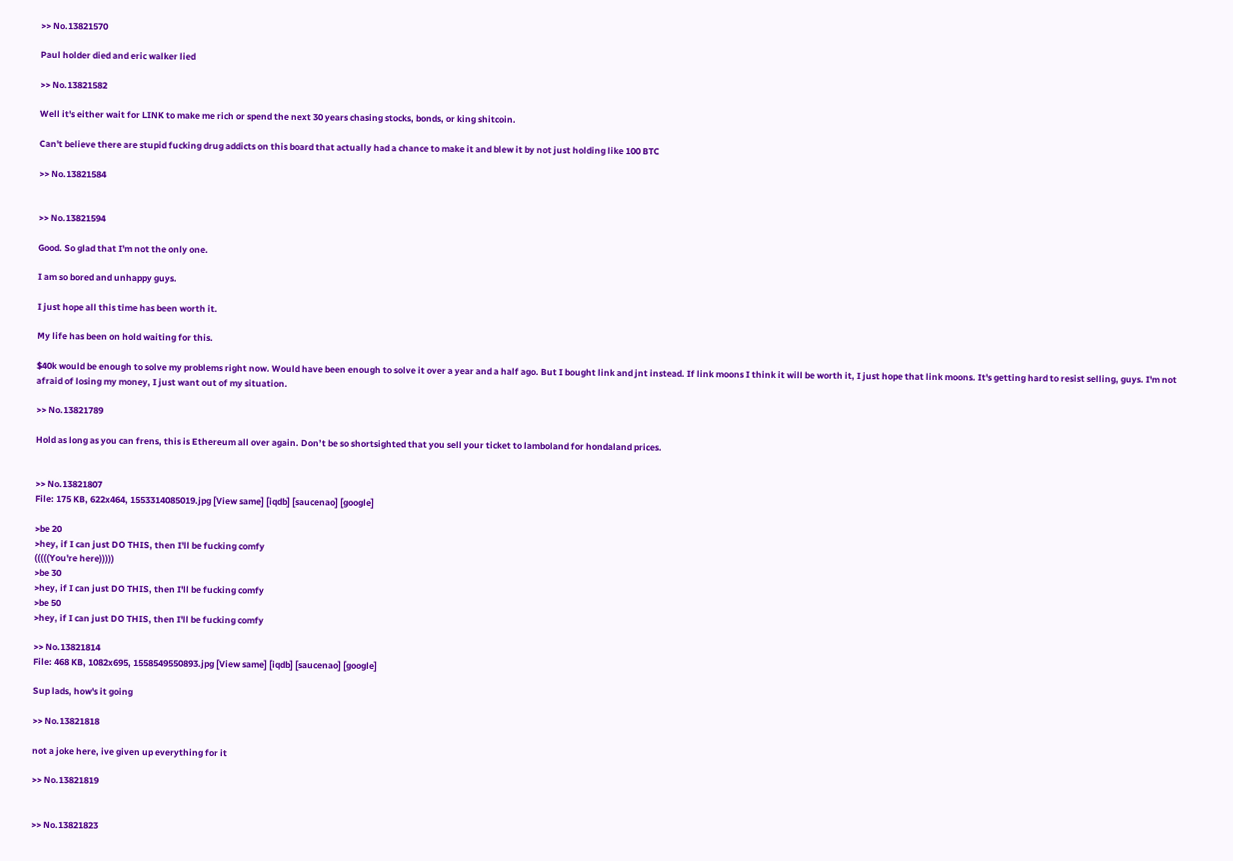>> No.13821570

Paul holder died and eric walker lied

>> No.13821582

Well it's either wait for LINK to make me rich or spend the next 30 years chasing stocks, bonds, or king shitcoin.

Can't believe there are stupid fucking drug addicts on this board that actually had a chance to make it and blew it by not just holding like 100 BTC

>> No.13821584


>> No.13821594

Good. So glad that I'm not the only one.

I am so bored and unhappy guys.

I just hope all this time has been worth it.

My life has been on hold waiting for this.

$40k would be enough to solve my problems right now. Would have been enough to solve it over a year and a half ago. But I bought link and jnt instead. If link moons I think it will be worth it, I just hope that link moons. It's getting hard to resist selling, guys. I'm not afraid of losing my money, I just want out of my situation.

>> No.13821789

Hold as long as you can frens, this is Ethereum all over again. Don’t be so shortsighted that you sell your ticket to lamboland for hondaland prices.


>> No.13821807
File: 175 KB, 622x464, 1553314085019.jpg [View same] [iqdb] [saucenao] [google]

>be 20
>hey, if I can just DO THIS, then I'll be fucking comfy
(((((You're here)))))
>be 30
>hey, if I can just DO THIS, then I'll be fucking comfy
>be 50
>hey, if I can just DO THIS, then I'll be fucking comfy

>> No.13821814
File: 468 KB, 1082x695, 1558549550893.jpg [View same] [iqdb] [saucenao] [google]

Sup lads, how's it going

>> No.13821818

not a joke here, ive given up everything for it

>> No.13821819


>> No.13821823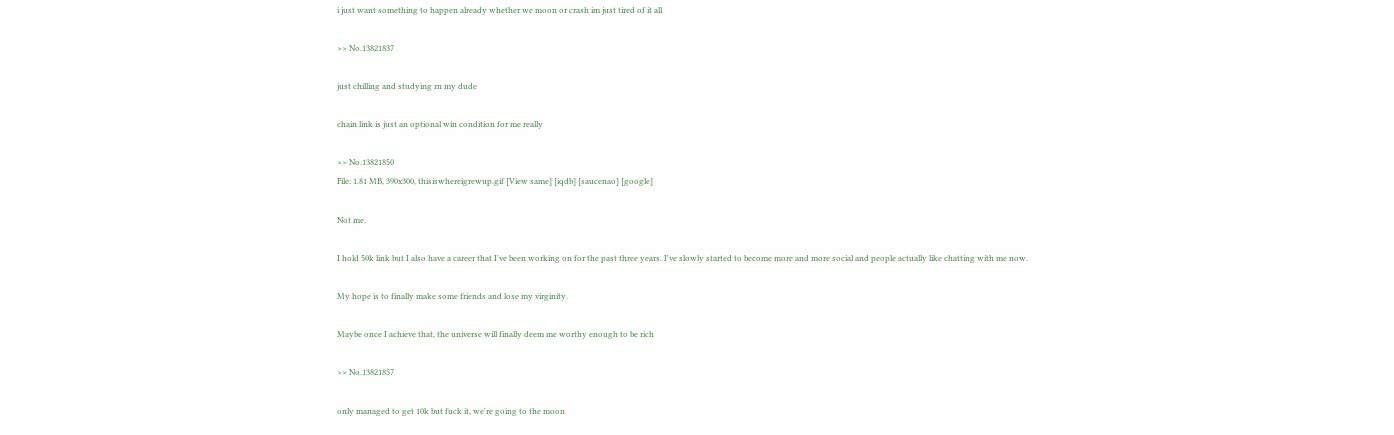i just want something to happen already whether we moon or crash im just tired of it all

>> No.13821837

just chilling and studying rn my dude

chain link is just an optional win condition for me really

>> No.13821850
File: 1.81 MB, 390x300, thisiswhereigrewup.gif [View same] [iqdb] [saucenao] [google]

Not me.

I hold 50k link but I also have a career that I've been working on for the past three years. I've slowly started to become more and more social and people actually like chatting with me now.

My hope is to finally make some friends and lose my virginity.

Maybe once I achieve that, the universe will finally deem me worthy enough to be rich

>> No.13821857

only managed to get 10k but fuck it, we're going to the moon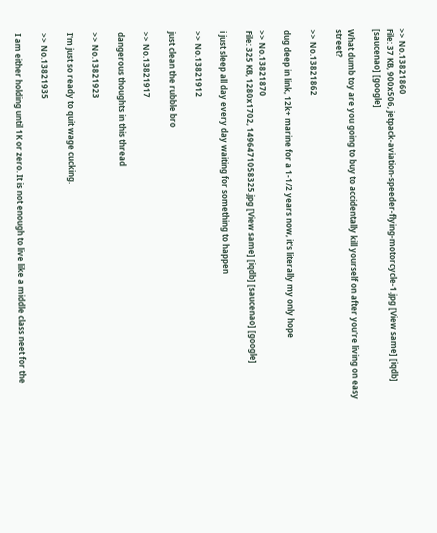>> No.13821860
File: 37 KB, 900x506, jetpack-aviation-speeder-flying-motorcycle-1.jpg [View same] [iqdb] [saucenao] [google]

What dumb toy are you going to buy to accidentally kill yourself on after you're living on easy street?

>> No.13821862

dug deep in link, 12k+ marine for a 1-1/2 years now, it's literally my only hope

>> No.13821870
File: 325 KB, 1280x1702, 1496471058325.jpg [View same] [iqdb] [saucenao] [google]

i just sleep all day every day waiting for something to happen

>> No.13821912

just clean the rubble bro

>> No.13821917

dangerous thoughts in this thread

>> No.13821923

I'm just so ready to quit wage cucking.

>> No.13821935

I am either holding until 1K or zero. It is not enough to live like a middle class neet for the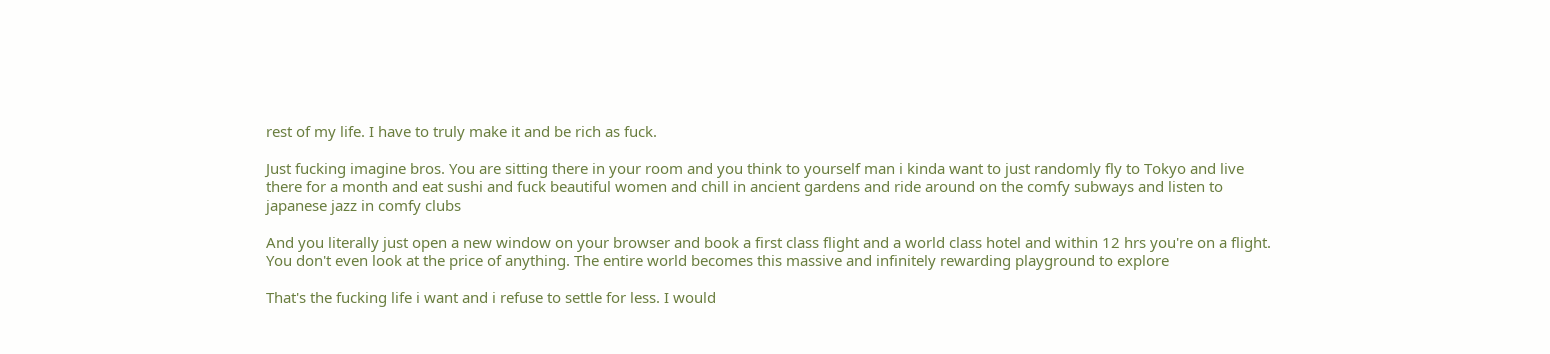rest of my life. I have to truly make it and be rich as fuck.

Just fucking imagine bros. You are sitting there in your room and you think to yourself man i kinda want to just randomly fly to Tokyo and live there for a month and eat sushi and fuck beautiful women and chill in ancient gardens and ride around on the comfy subways and listen to japanese jazz in comfy clubs

And you literally just open a new window on your browser and book a first class flight and a world class hotel and within 12 hrs you're on a flight. You don't even look at the price of anything. The entire world becomes this massive and infinitely rewarding playground to explore

That's the fucking life i want and i refuse to settle for less. I would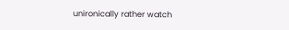unironically rather watch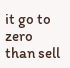it go to zero than sell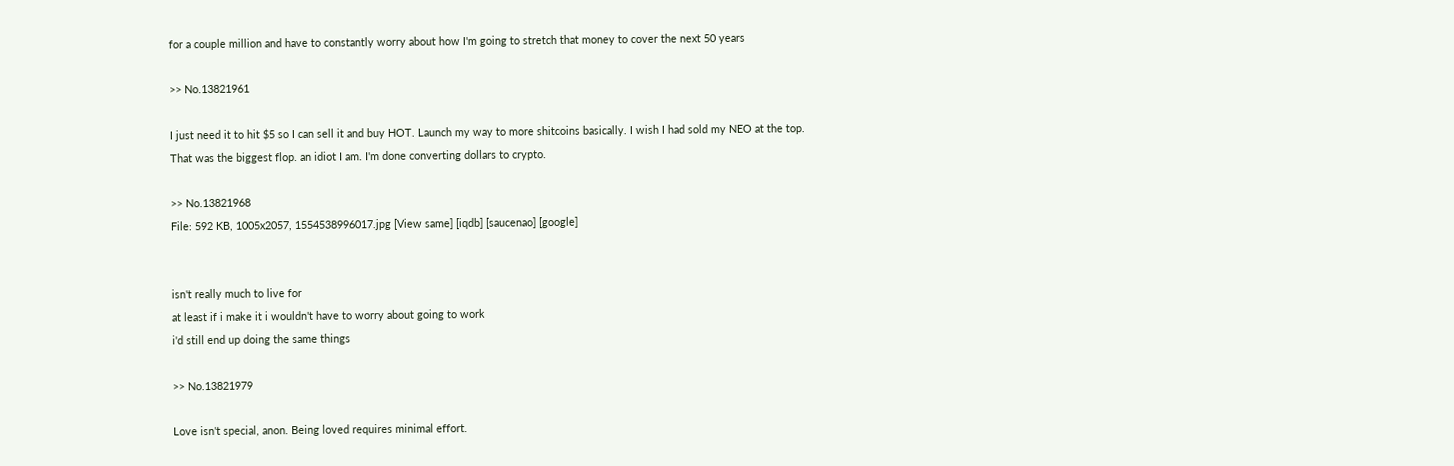for a couple million and have to constantly worry about how I'm going to stretch that money to cover the next 50 years

>> No.13821961

I just need it to hit $5 so I can sell it and buy HOT. Launch my way to more shitcoins basically. I wish I had sold my NEO at the top. That was the biggest flop. an idiot I am. I'm done converting dollars to crypto.

>> No.13821968
File: 592 KB, 1005x2057, 1554538996017.jpg [View same] [iqdb] [saucenao] [google]


isn't really much to live for
at least if i make it i wouldn't have to worry about going to work
i'd still end up doing the same things

>> No.13821979

Love isn't special, anon. Being loved requires minimal effort.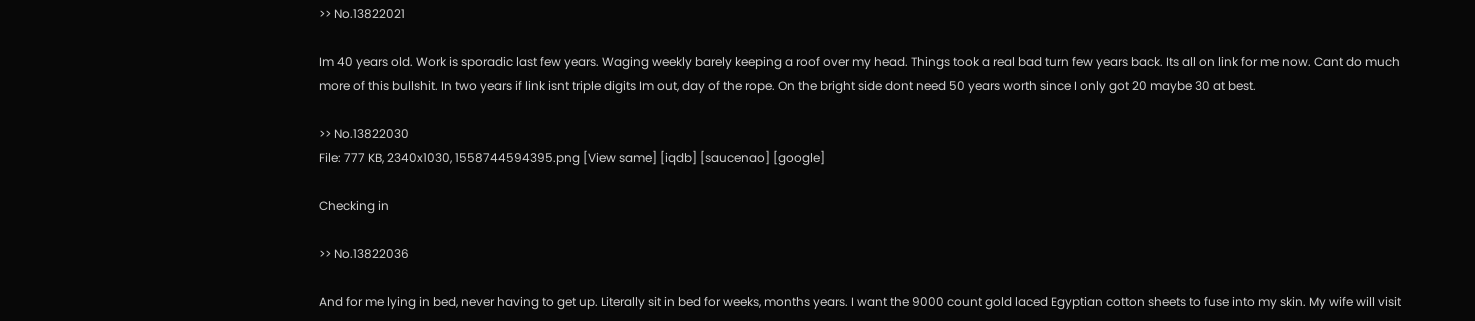>> No.13822021

Im 40 years old. Work is sporadic last few years. Waging weekly barely keeping a roof over my head. Things took a real bad turn few years back. Its all on link for me now. Cant do much more of this bullshit. In two years if link isnt triple digits Im out, day of the rope. On the bright side dont need 50 years worth since I only got 20 maybe 30 at best.

>> No.13822030
File: 777 KB, 2340x1030, 1558744594395.png [View same] [iqdb] [saucenao] [google]

Checking in

>> No.13822036

And for me lying in bed, never having to get up. Literally sit in bed for weeks, months years. I want the 9000 count gold laced Egyptian cotton sheets to fuse into my skin. My wife will visit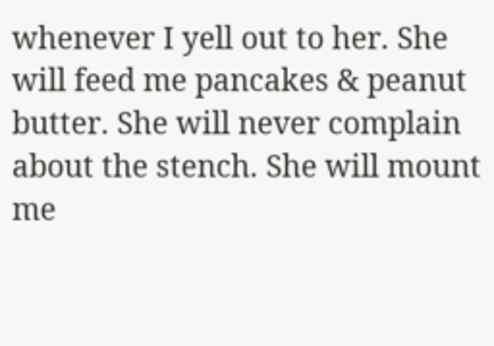whenever I yell out to her. She will feed me pancakes & peanut butter. She will never complain about the stench. She will mount me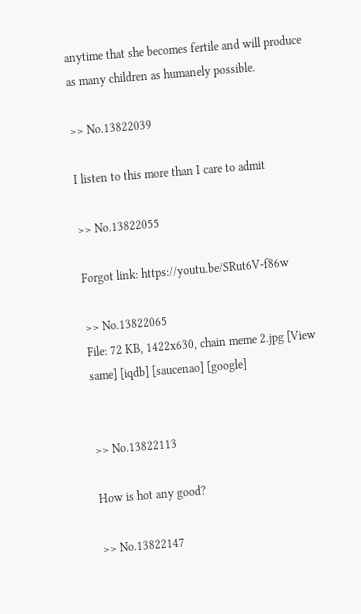anytime that she becomes fertile and will produce as many children as humanely possible.

>> No.13822039

I listen to this more than I care to admit

>> No.13822055

Forgot link: https://youtu.be/SRut6V-f86w

>> No.13822065
File: 72 KB, 1422x630, chain meme 2.jpg [View same] [iqdb] [saucenao] [google]


>> No.13822113

How is hot any good?

>> No.13822147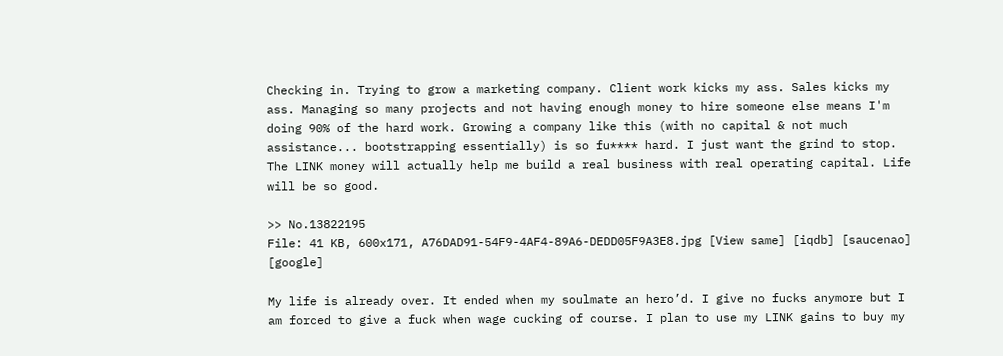Checking in. Trying to grow a marketing company. Client work kicks my ass. Sales kicks my ass. Managing so many projects and not having enough money to hire someone else means I'm doing 90% of the hard work. Growing a company like this (with no capital & not much assistance... bootstrapping essentially) is so fu**** hard. I just want the grind to stop. The LINK money will actually help me build a real business with real operating capital. Life will be so good.

>> No.13822195
File: 41 KB, 600x171, A76DAD91-54F9-4AF4-89A6-DEDD05F9A3E8.jpg [View same] [iqdb] [saucenao] [google]

My life is already over. It ended when my soulmate an hero’d. I give no fucks anymore but I am forced to give a fuck when wage cucking of course. I plan to use my LINK gains to buy my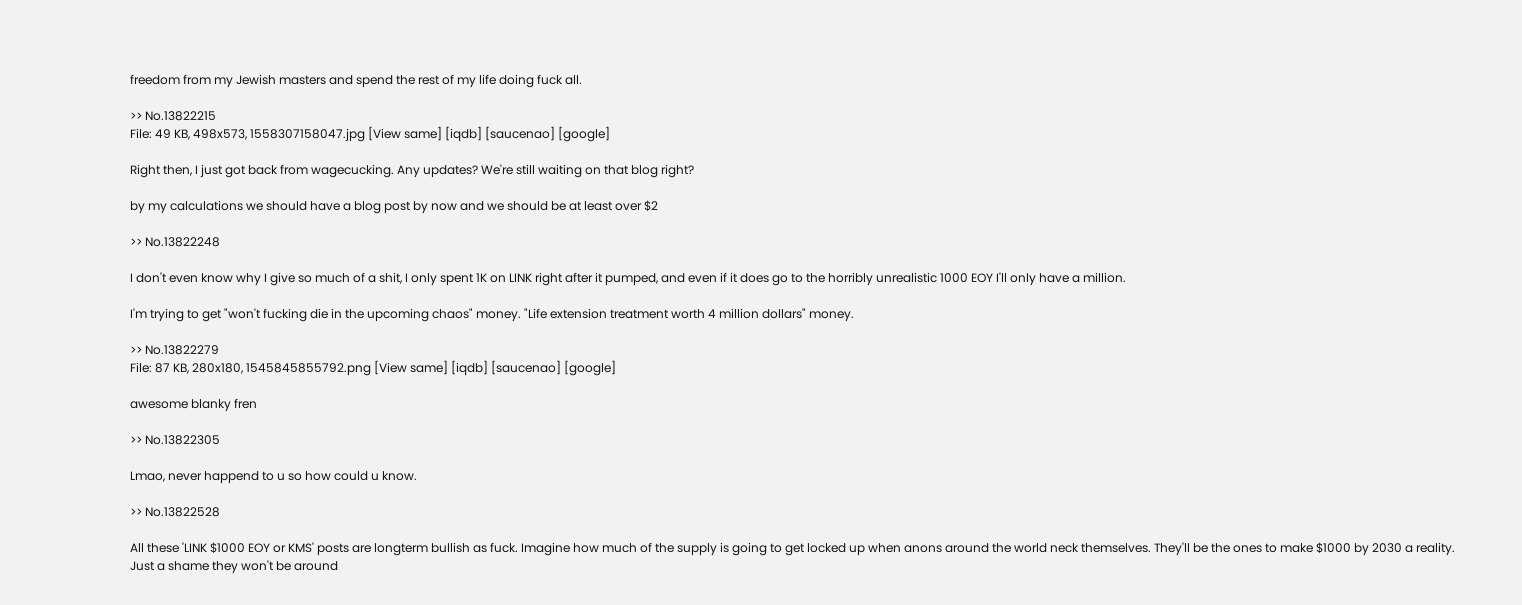freedom from my Jewish masters and spend the rest of my life doing fuck all.

>> No.13822215
File: 49 KB, 498x573, 1558307158047.jpg [View same] [iqdb] [saucenao] [google]

Right then, I just got back from wagecucking. Any updates? We're still waiting on that blog right?

by my calculations we should have a blog post by now and we should be at least over $2

>> No.13822248

I don't even know why I give so much of a shit, I only spent 1K on LINK right after it pumped, and even if it does go to the horribly unrealistic 1000 EOY I'll only have a million.

I'm trying to get "won't fucking die in the upcoming chaos" money. "Life extension treatment worth 4 million dollars" money.

>> No.13822279
File: 87 KB, 280x180, 1545845855792.png [View same] [iqdb] [saucenao] [google]

awesome blanky fren

>> No.13822305

Lmao, never happend to u so how could u know.

>> No.13822528

All these 'LINK $1000 EOY or KMS' posts are longterm bullish as fuck. Imagine how much of the supply is going to get locked up when anons around the world neck themselves. They'll be the ones to make $1000 by 2030 a reality. Just a shame they won't be around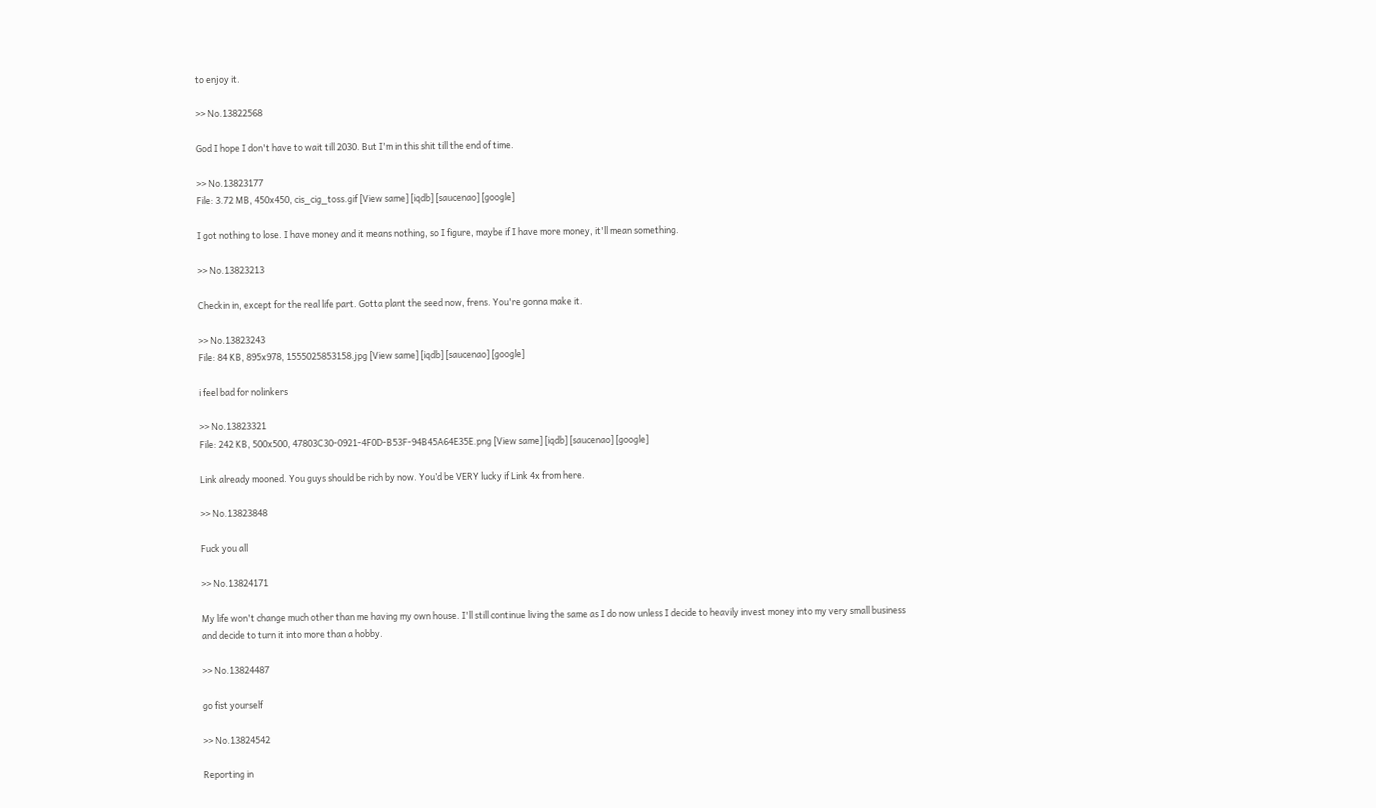to enjoy it.

>> No.13822568

God I hope I don't have to wait till 2030. But I'm in this shit till the end of time.

>> No.13823177
File: 3.72 MB, 450x450, cis_cig_toss.gif [View same] [iqdb] [saucenao] [google]

I got nothing to lose. I have money and it means nothing, so I figure, maybe if I have more money, it'll mean something.

>> No.13823213

Checkin in, except for the real life part. Gotta plant the seed now, frens. You're gonna make it.

>> No.13823243
File: 84 KB, 895x978, 1555025853158.jpg [View same] [iqdb] [saucenao] [google]

i feel bad for nolinkers

>> No.13823321
File: 242 KB, 500x500, 47803C30-0921-4F0D-B53F-94B45A64E35E.png [View same] [iqdb] [saucenao] [google]

Link already mooned. You guys should be rich by now. You’d be VERY lucky if Link 4x from here.

>> No.13823848

Fuck you all

>> No.13824171

My life won't change much other than me having my own house. I'll still continue living the same as I do now unless I decide to heavily invest money into my very small business and decide to turn it into more than a hobby.

>> No.13824487

go fist yourself

>> No.13824542

Reporting in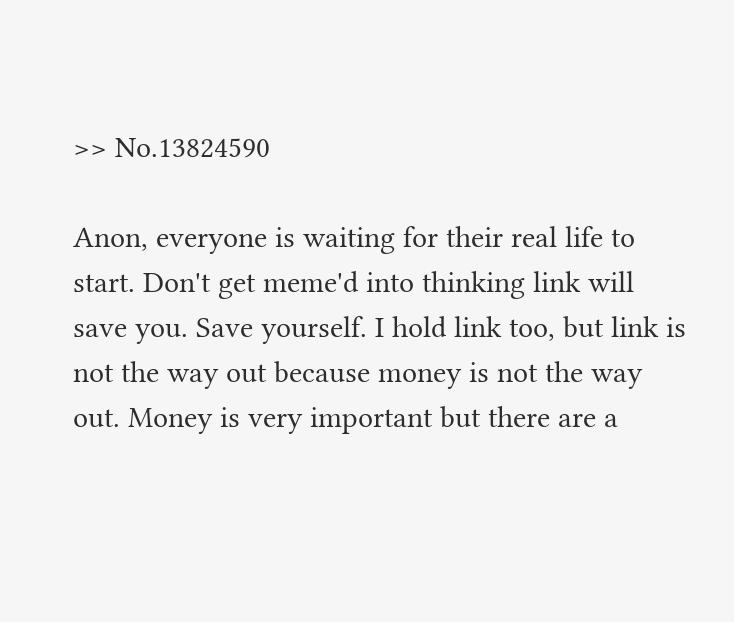>> No.13824590

Anon, everyone is waiting for their real life to start. Don't get meme'd into thinking link will save you. Save yourself. I hold link too, but link is not the way out because money is not the way out. Money is very important but there are a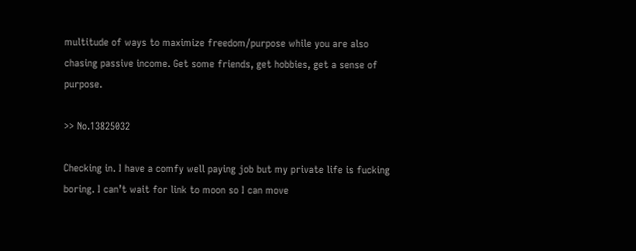multitude of ways to maximize freedom/purpose while you are also chasing passive income. Get some friends, get hobbies, get a sense of purpose.

>> No.13825032

Checking in. I have a comfy well paying job but my private life is fucking boring. I can’t wait for link to moon so I can move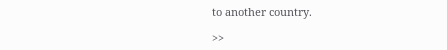to another country.

>>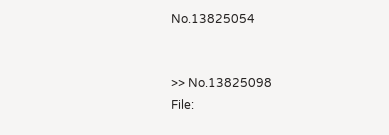No.13825054


>> No.13825098
File: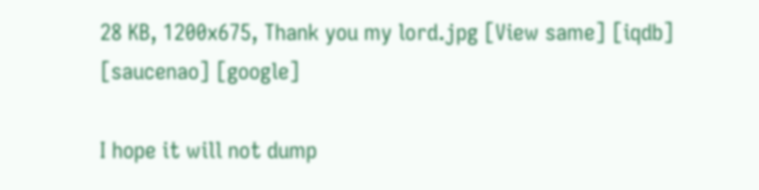28 KB, 1200x675, Thank you my lord.jpg [View same] [iqdb] [saucenao] [google]

I hope it will not dump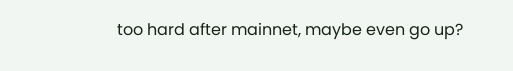too hard after mainnet, maybe even go up?